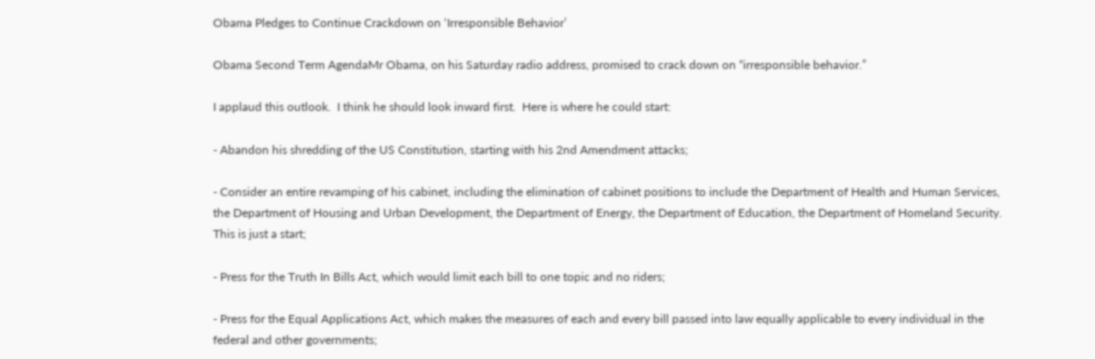Obama Pledges to Continue Crackdown on ‘Irresponsible Behavior’

Obama Second Term AgendaMr Obama, on his Saturday radio address, promised to crack down on “irresponsible behavior.”

I applaud this outlook.  I think he should look inward first.  Here is where he could start:

- Abandon his shredding of the US Constitution, starting with his 2nd Amendment attacks;

- Consider an entire revamping of his cabinet, including the elimination of cabinet positions to include the Department of Health and Human Services, the Department of Housing and Urban Development, the Department of Energy, the Department of Education, the Department of Homeland Security.  This is just a start;

- Press for the Truth In Bills Act, which would limit each bill to one topic and no riders;

- Press for the Equal Applications Act, which makes the measures of each and every bill passed into law equally applicable to every individual in the federal and other governments;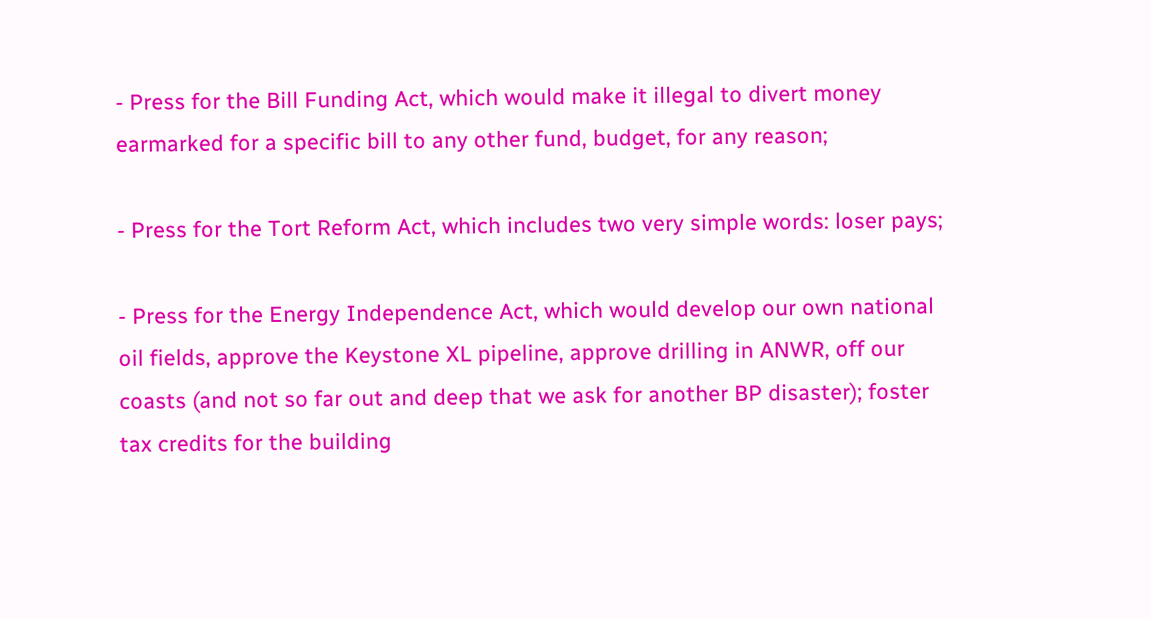- Press for the Bill Funding Act, which would make it illegal to divert money earmarked for a specific bill to any other fund, budget, for any reason;

- Press for the Tort Reform Act, which includes two very simple words: loser pays;

- Press for the Energy Independence Act, which would develop our own national oil fields, approve the Keystone XL pipeline, approve drilling in ANWR, off our coasts (and not so far out and deep that we ask for another BP disaster); foster tax credits for the building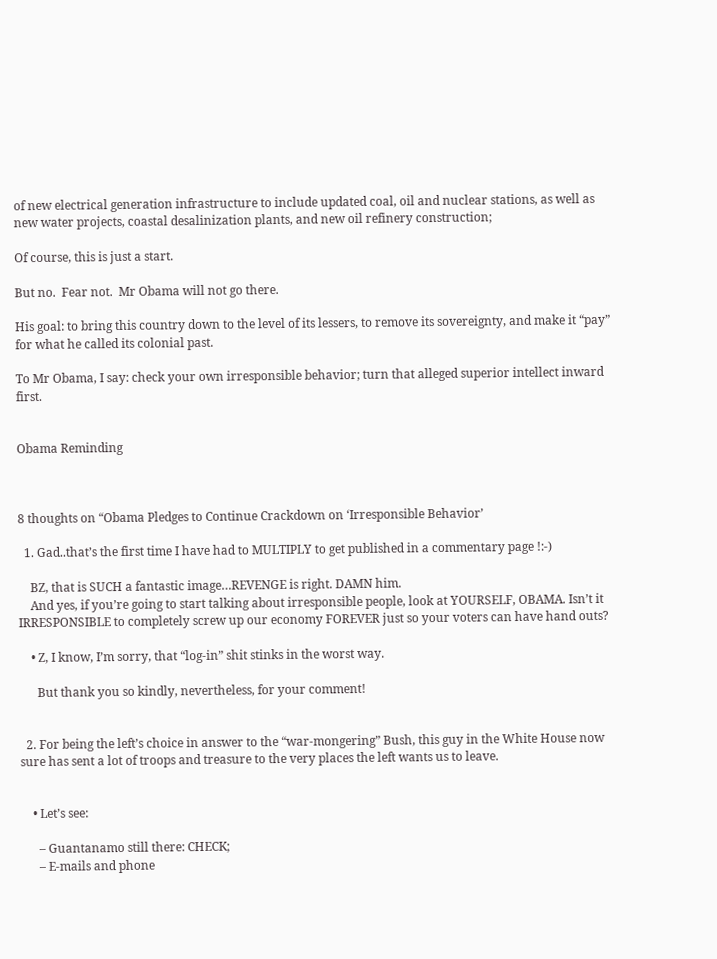of new electrical generation infrastructure to include updated coal, oil and nuclear stations, as well as new water projects, coastal desalinization plants, and new oil refinery construction;

Of course, this is just a start.

But no.  Fear not.  Mr Obama will not go there.

His goal: to bring this country down to the level of its lessers, to remove its sovereignty, and make it “pay” for what he called its colonial past.

To Mr Obama, I say: check your own irresponsible behavior; turn that alleged superior intellect inward first.


Obama Reminding



8 thoughts on “Obama Pledges to Continue Crackdown on ‘Irresponsible Behavior’

  1. Gad..that’s the first time I have had to MULTIPLY to get published in a commentary page !:-)

    BZ, that is SUCH a fantastic image…REVENGE is right. DAMN him.
    And yes, if you’re going to start talking about irresponsible people, look at YOURSELF, OBAMA. Isn’t it IRRESPONSIBLE to completely screw up our economy FOREVER just so your voters can have hand outs?

    • Z, I know, I’m sorry, that “log-in” shit stinks in the worst way.

      But thank you so kindly, nevertheless, for your comment!


  2. For being the left’s choice in answer to the “war-mongering” Bush, this guy in the White House now sure has sent a lot of troops and treasure to the very places the left wants us to leave.


    • Let’s see:

      – Guantanamo still there: CHECK;
      – E-mails and phone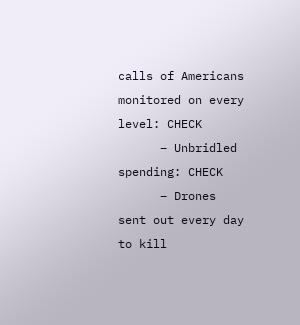calls of Americans monitored on every level: CHECK
      – Unbridled spending: CHECK
      – Drones sent out every day to kill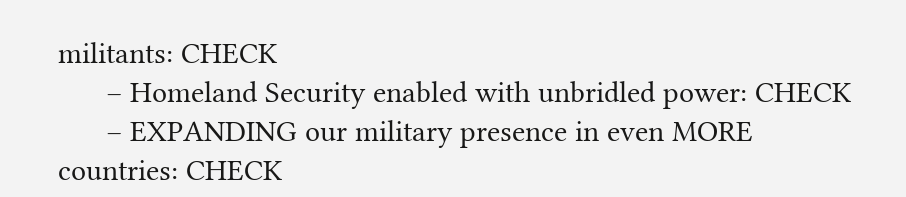militants: CHECK
      – Homeland Security enabled with unbridled power: CHECK
      – EXPANDING our military presence in even MORE countries: CHECK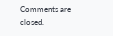Comments are closed.